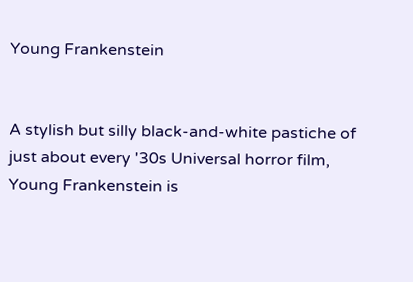Young Frankenstein


A stylish but silly black-and-white pastiche of just about every '30s Universal horror film, Young Frankenstein is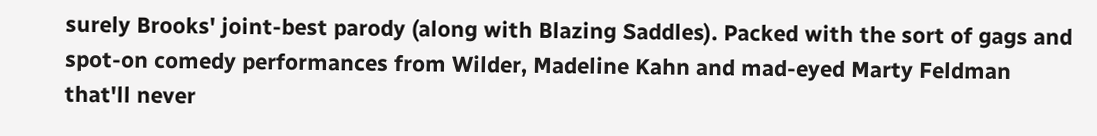surely Brooks' joint-best parody (along with Blazing Saddles). Packed with the sort of gags and spot-on comedy performances from Wilder, Madeline Kahn and mad-eyed Marty Feldman that'll never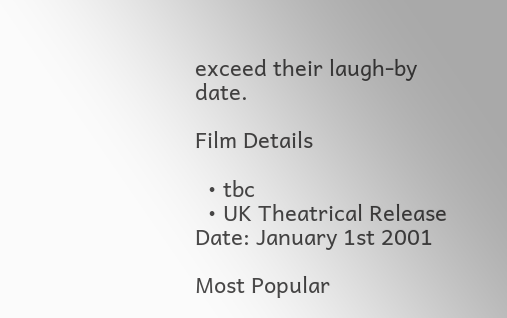exceed their laugh-by date.

Film Details

  • tbc
  • UK Theatrical Release Date: January 1st 2001

Most Popular